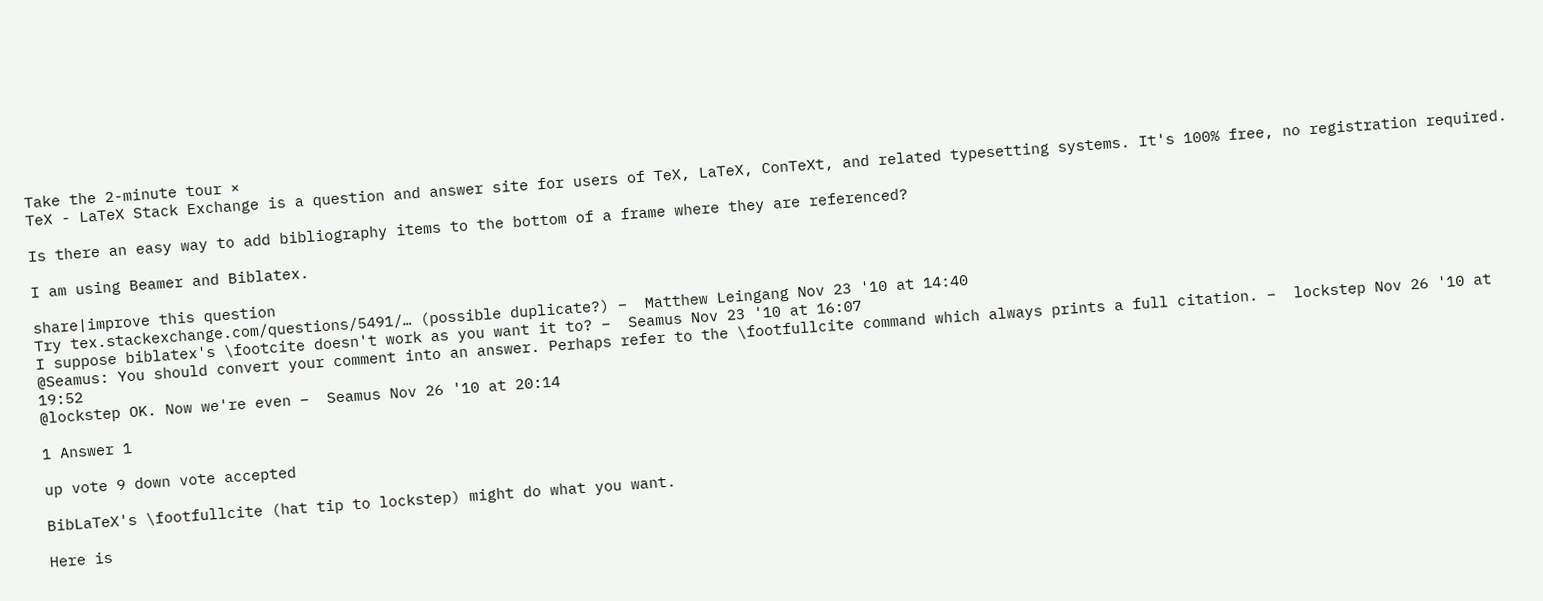Take the 2-minute tour ×
TeX - LaTeX Stack Exchange is a question and answer site for users of TeX, LaTeX, ConTeXt, and related typesetting systems. It's 100% free, no registration required.

Is there an easy way to add bibliography items to the bottom of a frame where they are referenced?

I am using Beamer and Biblatex.

share|improve this question
Try tex.stackexchange.com/questions/5491/… (possible duplicate?) –  Matthew Leingang Nov 23 '10 at 14:40
I suppose biblatex's \footcite doesn't work as you want it to? –  Seamus Nov 23 '10 at 16:07
@Seamus: You should convert your comment into an answer. Perhaps refer to the \footfullcite command which always prints a full citation. –  lockstep Nov 26 '10 at 19:52
@lockstep OK. Now we're even –  Seamus Nov 26 '10 at 20:14

1 Answer 1

up vote 9 down vote accepted

BibLaTeX's \footfullcite (hat tip to lockstep) might do what you want.

Here is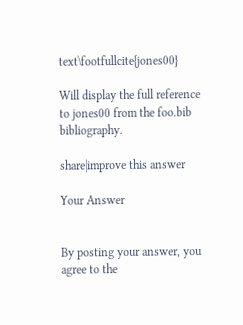text\footfullcite{jones00}

Will display the full reference to jones00 from the foo.bib bibliography.

share|improve this answer

Your Answer


By posting your answer, you agree to the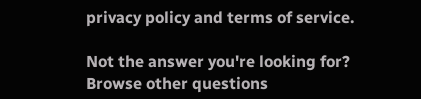privacy policy and terms of service.

Not the answer you're looking for? Browse other questions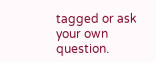tagged or ask your own question.